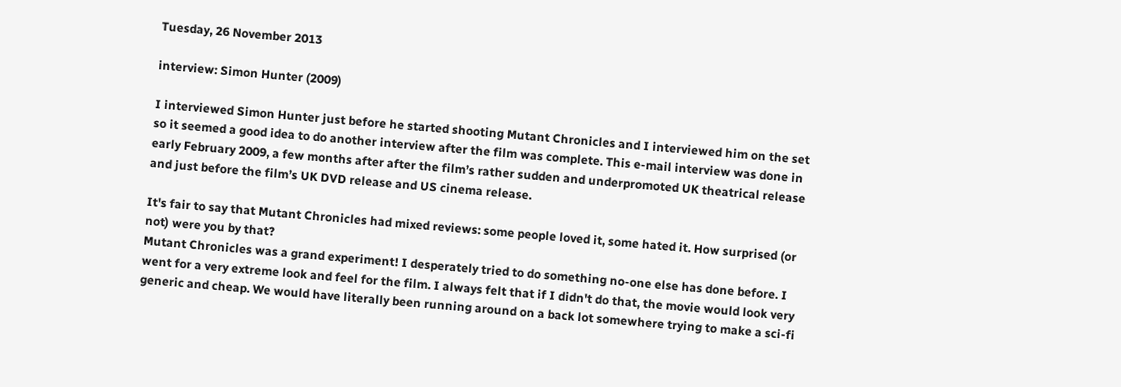Tuesday, 26 November 2013

interview: Simon Hunter (2009)

I interviewed Simon Hunter just before he started shooting Mutant Chronicles and I interviewed him on the set so it seemed a good idea to do another interview after the film was complete. This e-mail interview was done in early February 2009, a few months after after the film’s rather sudden and underpromoted UK theatrical release and just before the film’s UK DVD release and US cinema release.

It's fair to say that Mutant Chronicles had mixed reviews: some people loved it, some hated it. How surprised (or not) were you by that?
Mutant Chronicles was a grand experiment! I desperately tried to do something no-one else has done before. I went for a very extreme look and feel for the film. I always felt that if I didn't do that, the movie would look very generic and cheap. We would have literally been running around on a back lot somewhere trying to make a sci-fi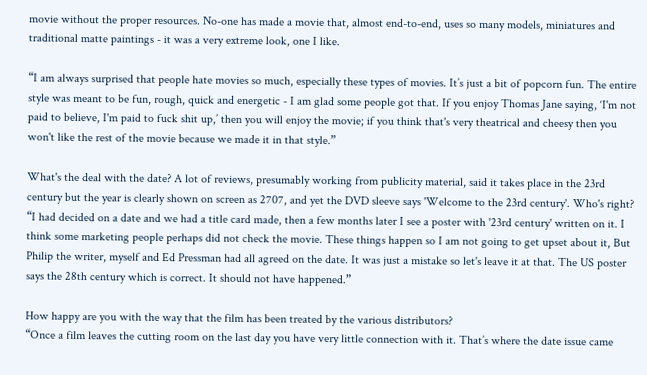movie without the proper resources. No-one has made a movie that, almost end-to-end, uses so many models, miniatures and traditional matte paintings - it was a very extreme look, one I like.

“I am always surprised that people hate movies so much, especially these types of movies. It’s just a bit of popcorn fun. The entire style was meant to be fun, rough, quick and energetic - I am glad some people got that. If you enjoy Thomas Jane saying, ‘I'm not paid to believe, I'm paid to fuck shit up,’ then you will enjoy the movie; if you think that's very theatrical and cheesy then you won't like the rest of the movie because we made it in that style.”

What's the deal with the date? A lot of reviews, presumably working from publicity material, said it takes place in the 23rd century but the year is clearly shown on screen as 2707, and yet the DVD sleeve says 'Welcome to the 23rd century'. Who's right?
“I had decided on a date and we had a title card made, then a few months later I see a poster with '23rd century' written on it. I think some marketing people perhaps did not check the movie. These things happen so I am not going to get upset about it, But Philip the writer, myself and Ed Pressman had all agreed on the date. It was just a mistake so let's leave it at that. The US poster says the 28th century which is correct. It should not have happened.”

How happy are you with the way that the film has been treated by the various distributors?
“Once a film leaves the cutting room on the last day you have very little connection with it. That’s where the date issue came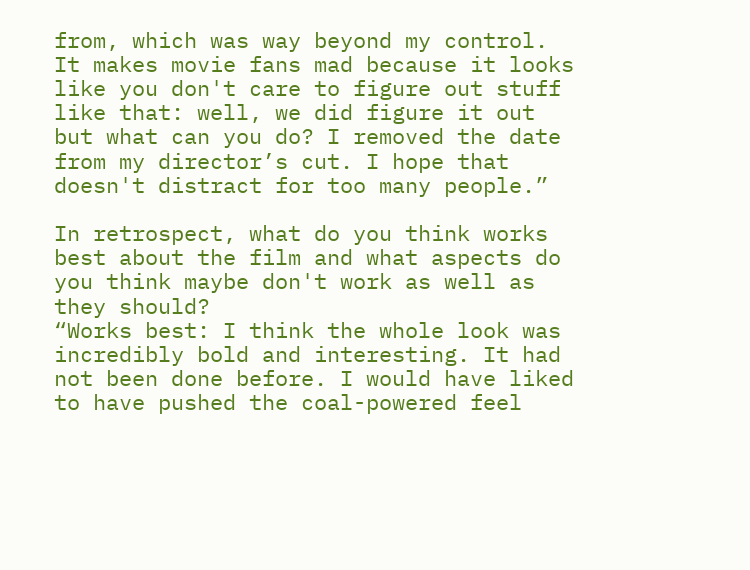from, which was way beyond my control. It makes movie fans mad because it looks like you don't care to figure out stuff like that: well, we did figure it out but what can you do? I removed the date from my director’s cut. I hope that doesn't distract for too many people.”

In retrospect, what do you think works best about the film and what aspects do you think maybe don't work as well as they should?
“Works best: I think the whole look was incredibly bold and interesting. It had not been done before. I would have liked to have pushed the coal-powered feel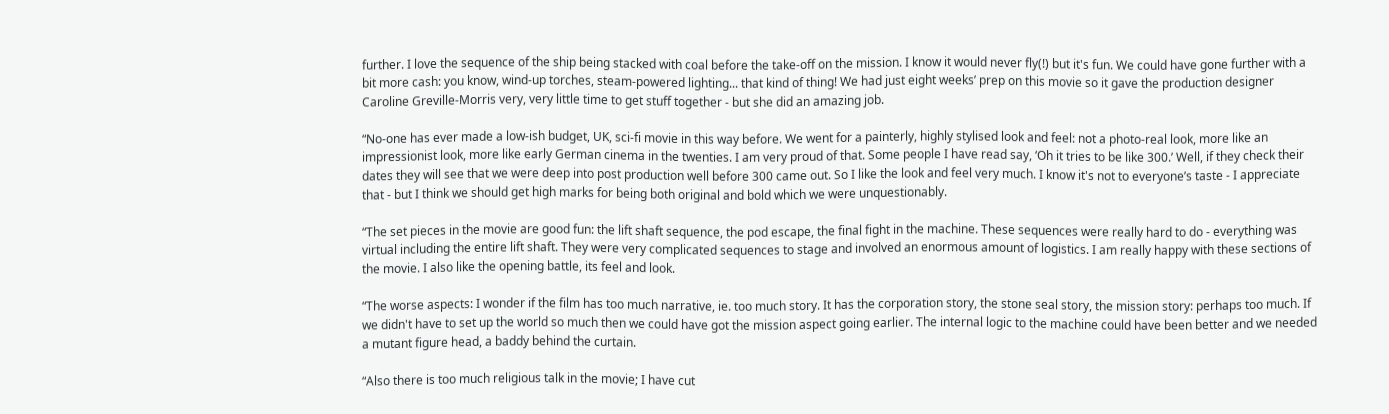further. I love the sequence of the ship being stacked with coal before the take-off on the mission. I know it would never fly(!) but it's fun. We could have gone further with a bit more cash: you know, wind-up torches, steam-powered lighting... that kind of thing! We had just eight weeks’ prep on this movie so it gave the production designer Caroline Greville-Morris very, very little time to get stuff together - but she did an amazing job.

“No-one has ever made a low-ish budget, UK, sci-fi movie in this way before. We went for a painterly, highly stylised look and feel: not a photo-real look, more like an impressionist look, more like early German cinema in the twenties. I am very proud of that. Some people I have read say, ‘Oh it tries to be like 300.’ Well, if they check their dates they will see that we were deep into post production well before 300 came out. So I like the look and feel very much. I know it's not to everyone’s taste - I appreciate that - but I think we should get high marks for being both original and bold which we were unquestionably.

“The set pieces in the movie are good fun: the lift shaft sequence, the pod escape, the final fight in the machine. These sequences were really hard to do - everything was virtual including the entire lift shaft. They were very complicated sequences to stage and involved an enormous amount of logistics. I am really happy with these sections of the movie. I also like the opening battle, its feel and look.

“The worse aspects: I wonder if the film has too much narrative, ie. too much story. It has the corporation story, the stone seal story, the mission story: perhaps too much. If we didn't have to set up the world so much then we could have got the mission aspect going earlier. The internal logic to the machine could have been better and we needed a mutant figure head, a baddy behind the curtain.

“Also there is too much religious talk in the movie; I have cut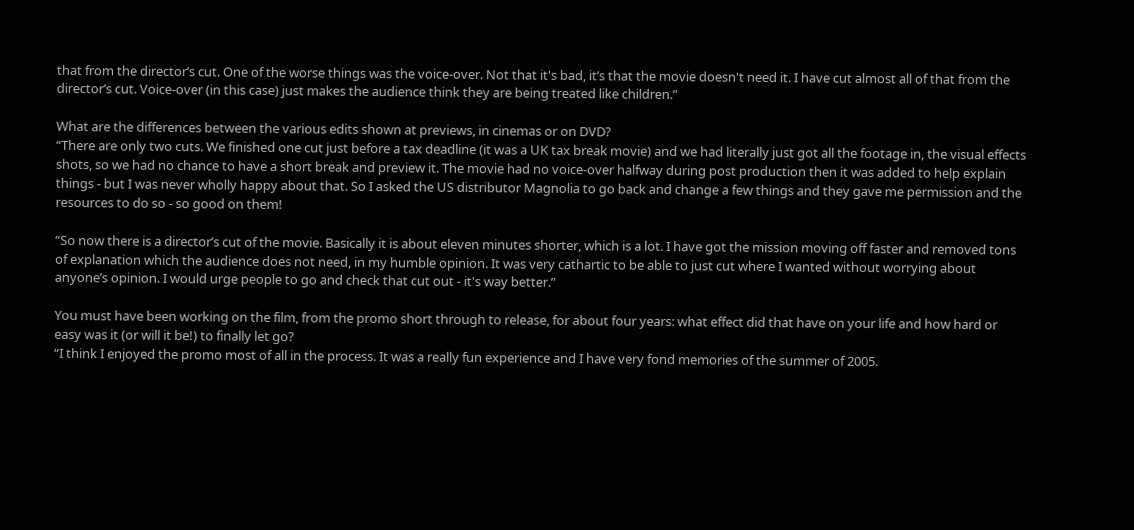that from the director’s cut. One of the worse things was the voice-over. Not that it's bad, it’s that the movie doesn't need it. I have cut almost all of that from the director’s cut. Voice-over (in this case) just makes the audience think they are being treated like children.”

What are the differences between the various edits shown at previews, in cinemas or on DVD?
“There are only two cuts. We finished one cut just before a tax deadline (it was a UK tax break movie) and we had literally just got all the footage in, the visual effects shots, so we had no chance to have a short break and preview it. The movie had no voice-over halfway during post production then it was added to help explain things - but I was never wholly happy about that. So I asked the US distributor Magnolia to go back and change a few things and they gave me permission and the resources to do so - so good on them!

“So now there is a director’s cut of the movie. Basically it is about eleven minutes shorter, which is a lot. I have got the mission moving off faster and removed tons of explanation which the audience does not need, in my humble opinion. It was very cathartic to be able to just cut where I wanted without worrying about anyone’s opinion. I would urge people to go and check that cut out - it's way better.”

You must have been working on the film, from the promo short through to release, for about four years: what effect did that have on your life and how hard or easy was it (or will it be!) to finally let go?
“I think I enjoyed the promo most of all in the process. It was a really fun experience and I have very fond memories of the summer of 2005.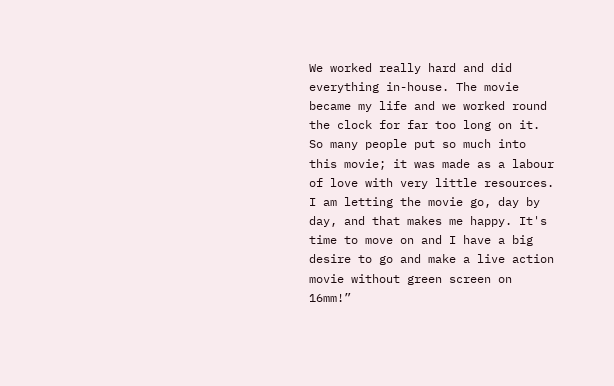We worked really hard and did everything in-house. The movie became my life and we worked round the clock for far too long on it. So many people put so much into this movie; it was made as a labour of love with very little resources. I am letting the movie go, day by day, and that makes me happy. It's time to move on and I have a big desire to go and make a live action movie without green screen on 16mm!”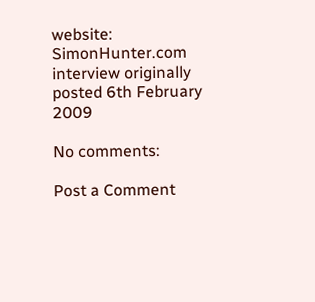website: SimonHunter.com
interview originally posted 6th February 2009

No comments:

Post a Comment